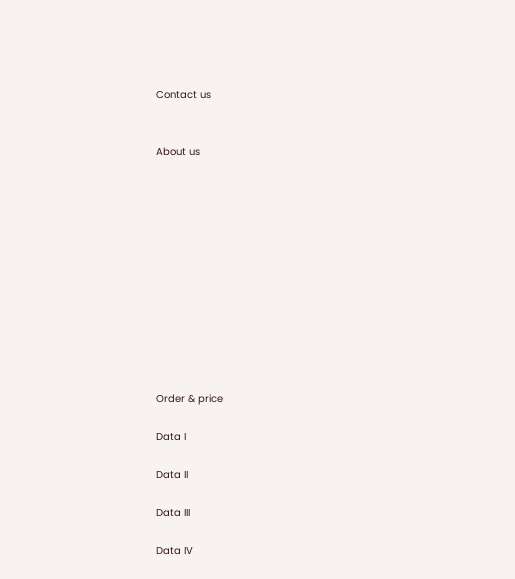Contact us


About us












Order & price

Data I

Data II

Data III

Data IV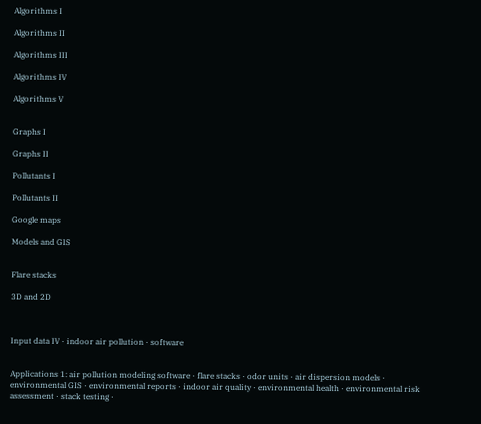Algorithms I

Algorithms II

Algorithms III

Algorithms IV

Algorithms V


Graphs I

Graphs II

Pollutants I

Pollutants II

Google maps

Models and GIS


Flare stacks

3D and 2D



Input data IV · indoor air pollution · software


Applications 1: air pollution modeling software · flare stacks · odor units · air dispersion models · environmental GIS · environmental reports · indoor air quality · environmental health · environmental risk assessment · stack testing ·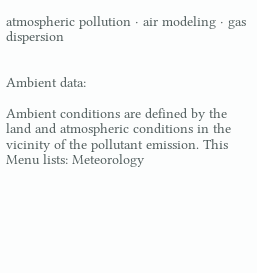atmospheric pollution · air modeling · gas dispersion


Ambient data:

Ambient conditions are defined by the land and atmospheric conditions in the vicinity of the pollutant emission. This Menu lists: Meteorology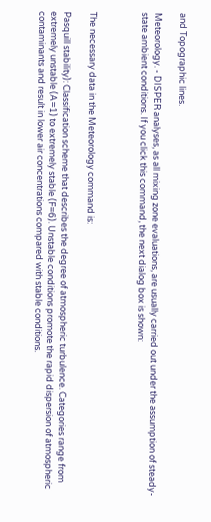and Topographic lines.

Meteorology. - DISPER analyses, as all mixing zone evaluations, are usually carried out under the assumption of steady-state ambient conditions. If you click this command, the next dialog box is shown:



The necessary data in the Meteorology command is:

Pasquill stability): Classification scheme that describes the degree of atmospheric turbulence. Categories range from extremely unstable (A=1) to extremely stable (F=6). Unstable conditions promote the rapid dispersion of atmospheric contaminants and result in lower air concentrations compared with stable conditions.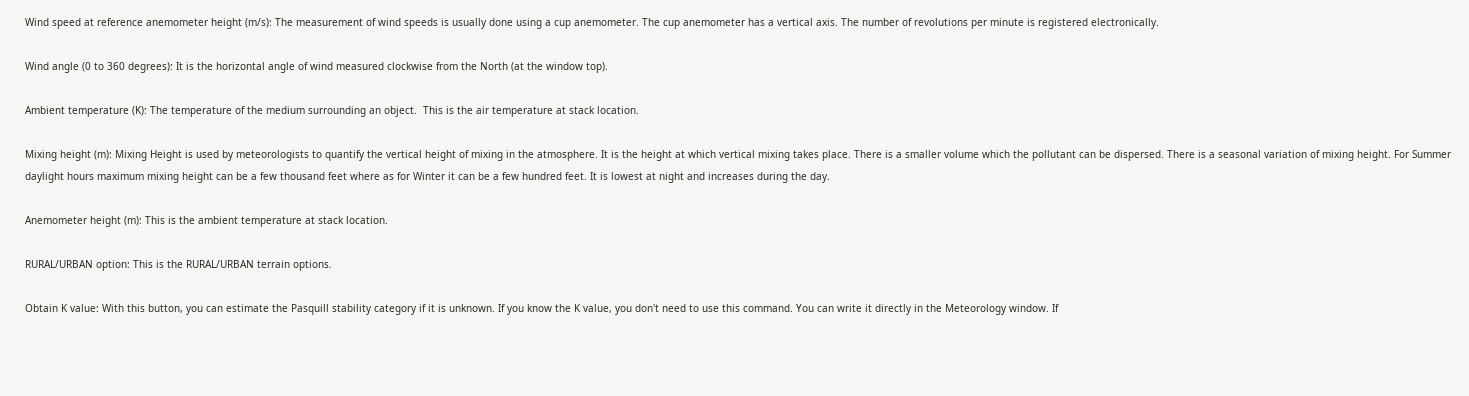Wind speed at reference anemometer height (m/s): The measurement of wind speeds is usually done using a cup anemometer. The cup anemometer has a vertical axis. The number of revolutions per minute is registered electronically.

Wind angle (0 to 360 degrees): It is the horizontal angle of wind measured clockwise from the North (at the window top).

Ambient temperature (K): The temperature of the medium surrounding an object.  This is the air temperature at stack location.

Mixing height (m): Mixing Height is used by meteorologists to quantify the vertical height of mixing in the atmosphere. It is the height at which vertical mixing takes place. There is a smaller volume which the pollutant can be dispersed. There is a seasonal variation of mixing height. For Summer daylight hours maximum mixing height can be a few thousand feet where as for Winter it can be a few hundred feet. It is lowest at night and increases during the day.

Anemometer height (m): This is the ambient temperature at stack location.

RURAL/URBAN option: This is the RURAL/URBAN terrain options.

Obtain K value: With this button, you can estimate the Pasquill stability category if it is unknown. If you know the K value, you don't need to use this command. You can write it directly in the Meteorology window. If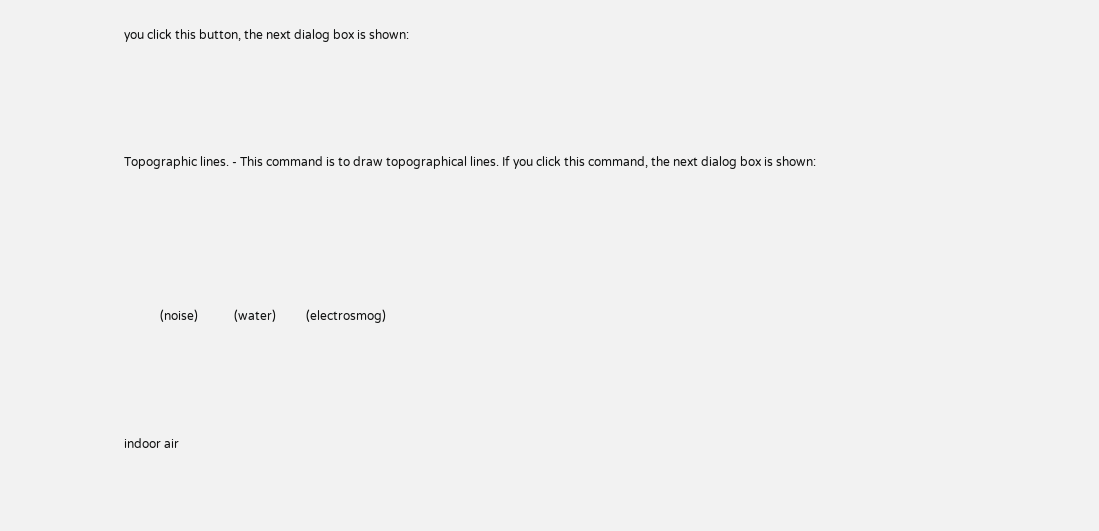you click this button, the next dialog box is shown:




Topographic lines. - This command is to draw topographical lines. If you click this command, the next dialog box is shown:





            (noise)            (water)          (electrosmog)




indoor air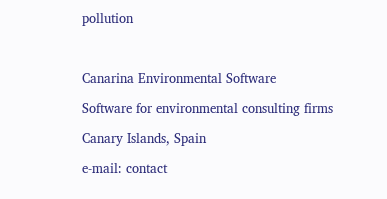pollution



Canarina Environmental Software

Software for environmental consulting firms

Canary Islands, Spain

e-mail: contact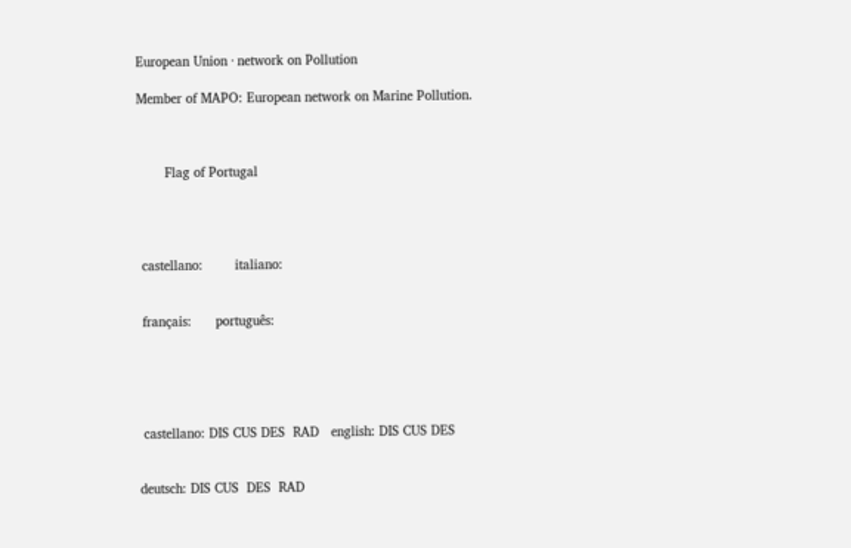European Union · network on Pollution

Member of MAPO: European network on Marine Pollution.



       Flag of Portugal




 castellano:        italiano:


 français:      português:





 castellano: DIS CUS DES  RAD   english: DIS CUS DES


deutsch: DIS CUS  DES  RAD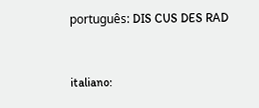português: DIS CUS DES RAD


italiano: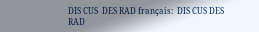DIS CUS  DES RAD français:  DIS CUS DES RAD